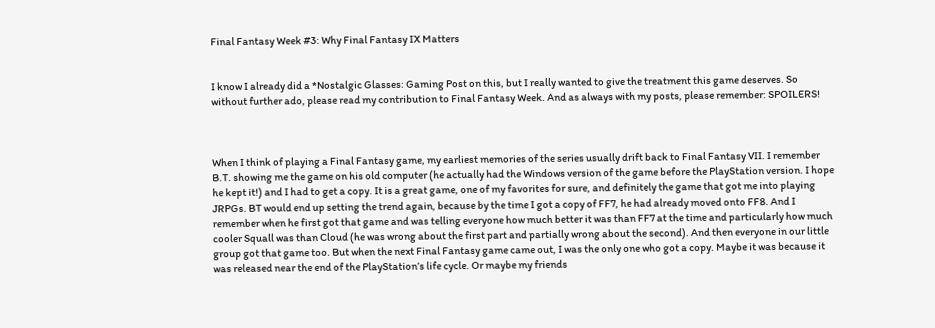Final Fantasy Week #3: Why Final Fantasy IX Matters


I know I already did a *Nostalgic Glasses: Gaming Post on this, but I really wanted to give the treatment this game deserves. So without further ado, please read my contribution to Final Fantasy Week. And as always with my posts, please remember: SPOILERS!



When I think of playing a Final Fantasy game, my earliest memories of the series usually drift back to Final Fantasy VII. I remember B.T. showing me the game on his old computer (he actually had the Windows version of the game before the PlayStation version. I hope he kept it!) and I had to get a copy. It is a great game, one of my favorites for sure, and definitely the game that got me into playing JRPGs. BT would end up setting the trend again, because by the time I got a copy of FF7, he had already moved onto FF8. And I remember when he first got that game and was telling everyone how much better it was than FF7 at the time and particularly how much cooler Squall was than Cloud (he was wrong about the first part and partially wrong about the second). And then everyone in our little group got that game too. But when the next Final Fantasy game came out, I was the only one who got a copy. Maybe it was because it was released near the end of the PlayStation’s life cycle. Or maybe my friends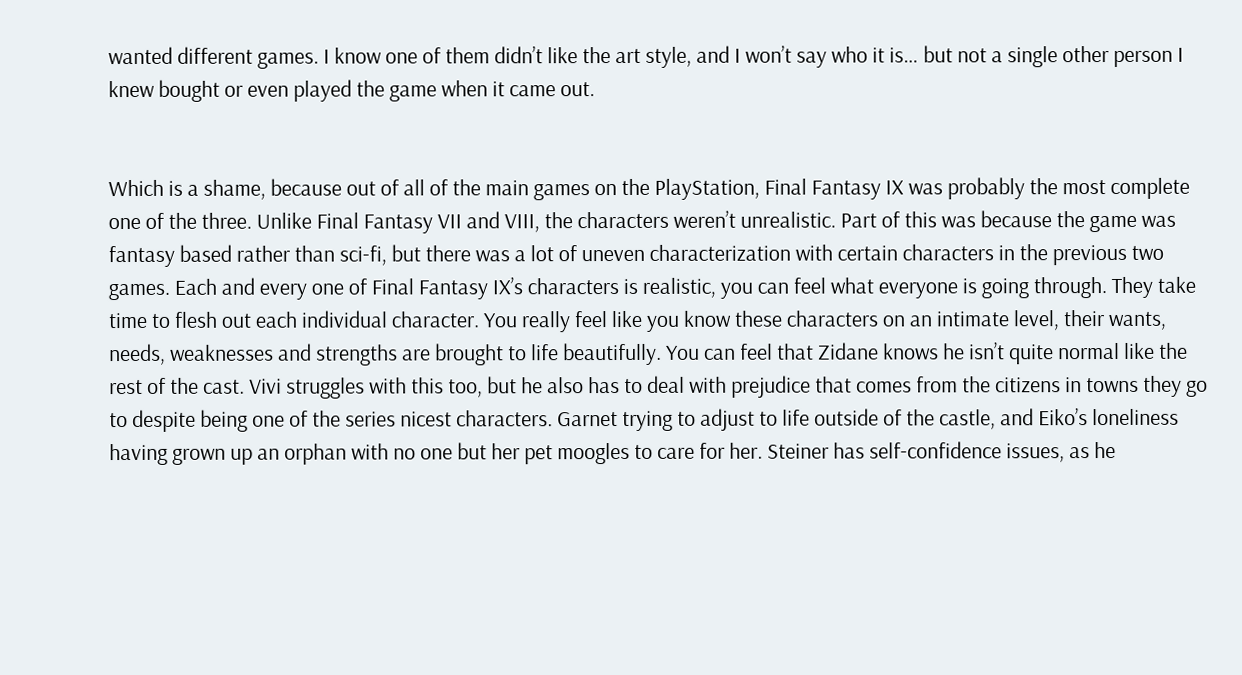wanted different games. I know one of them didn’t like the art style, and I won’t say who it is… but not a single other person I knew bought or even played the game when it came out.


Which is a shame, because out of all of the main games on the PlayStation, Final Fantasy IX was probably the most complete one of the three. Unlike Final Fantasy VII and VIII, the characters weren’t unrealistic. Part of this was because the game was fantasy based rather than sci-fi, but there was a lot of uneven characterization with certain characters in the previous two games. Each and every one of Final Fantasy IX’s characters is realistic, you can feel what everyone is going through. They take time to flesh out each individual character. You really feel like you know these characters on an intimate level, their wants, needs, weaknesses and strengths are brought to life beautifully. You can feel that Zidane knows he isn’t quite normal like the rest of the cast. Vivi struggles with this too, but he also has to deal with prejudice that comes from the citizens in towns they go to despite being one of the series nicest characters. Garnet trying to adjust to life outside of the castle, and Eiko’s loneliness having grown up an orphan with no one but her pet moogles to care for her. Steiner has self-confidence issues, as he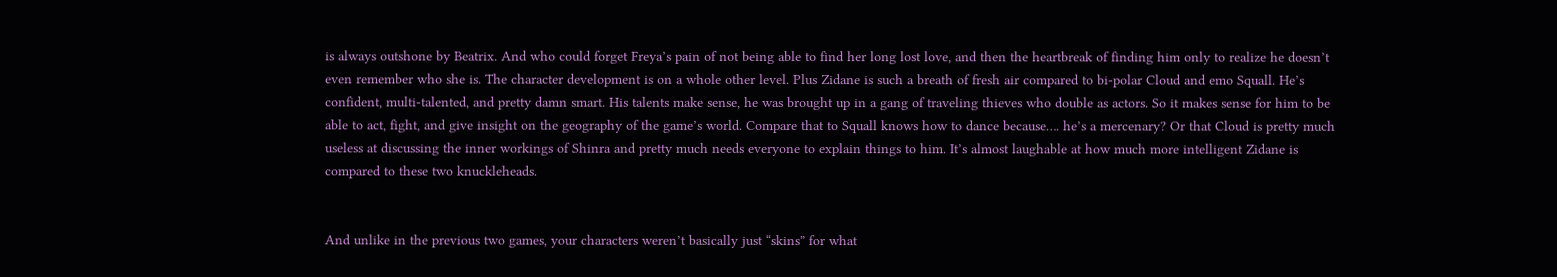is always outshone by Beatrix. And who could forget Freya’s pain of not being able to find her long lost love, and then the heartbreak of finding him only to realize he doesn’t even remember who she is. The character development is on a whole other level. Plus Zidane is such a breath of fresh air compared to bi-polar Cloud and emo Squall. He’s confident, multi-talented, and pretty damn smart. His talents make sense, he was brought up in a gang of traveling thieves who double as actors. So it makes sense for him to be able to act, fight, and give insight on the geography of the game’s world. Compare that to Squall knows how to dance because…. he’s a mercenary? Or that Cloud is pretty much useless at discussing the inner workings of Shinra and pretty much needs everyone to explain things to him. It’s almost laughable at how much more intelligent Zidane is compared to these two knuckleheads.


And unlike in the previous two games, your characters weren’t basically just “skins” for what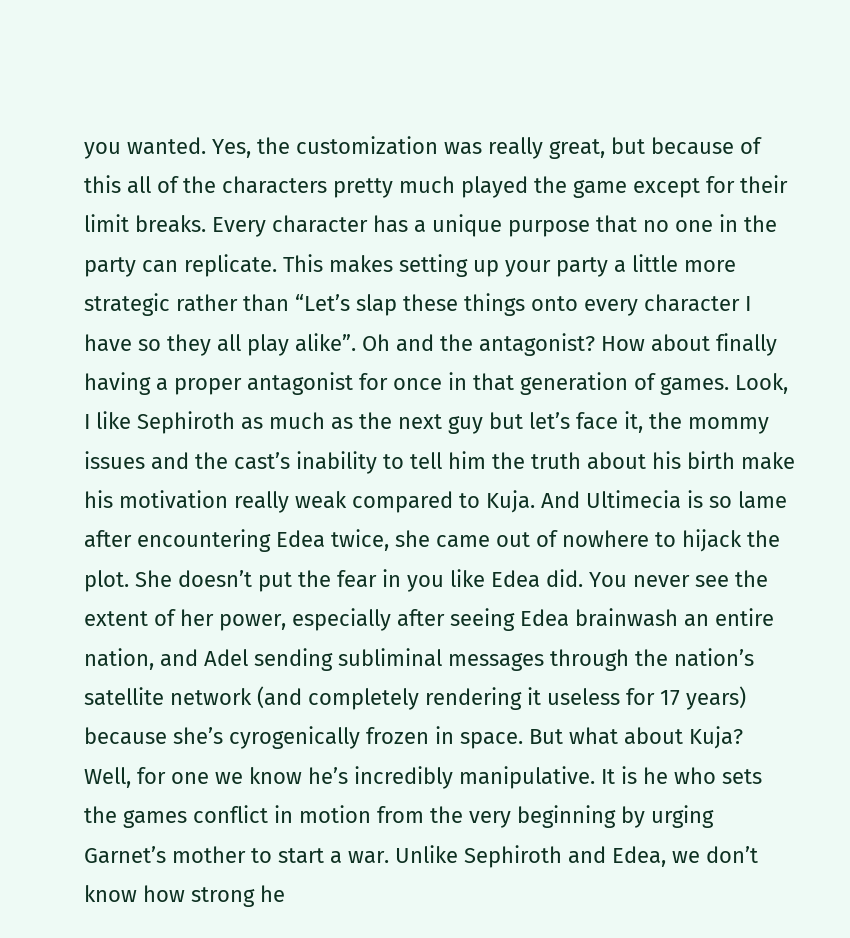you wanted. Yes, the customization was really great, but because of this all of the characters pretty much played the game except for their limit breaks. Every character has a unique purpose that no one in the party can replicate. This makes setting up your party a little more strategic rather than “Let’s slap these things onto every character I have so they all play alike”. Oh and the antagonist? How about finally having a proper antagonist for once in that generation of games. Look, I like Sephiroth as much as the next guy but let’s face it, the mommy issues and the cast’s inability to tell him the truth about his birth make his motivation really weak compared to Kuja. And Ultimecia is so lame after encountering Edea twice, she came out of nowhere to hijack the plot. She doesn’t put the fear in you like Edea did. You never see the extent of her power, especially after seeing Edea brainwash an entire nation, and Adel sending subliminal messages through the nation’s satellite network (and completely rendering it useless for 17 years) because she’s cyrogenically frozen in space. But what about Kuja? Well, for one we know he’s incredibly manipulative. It is he who sets the games conflict in motion from the very beginning by urging Garnet’s mother to start a war. Unlike Sephiroth and Edea, we don’t know how strong he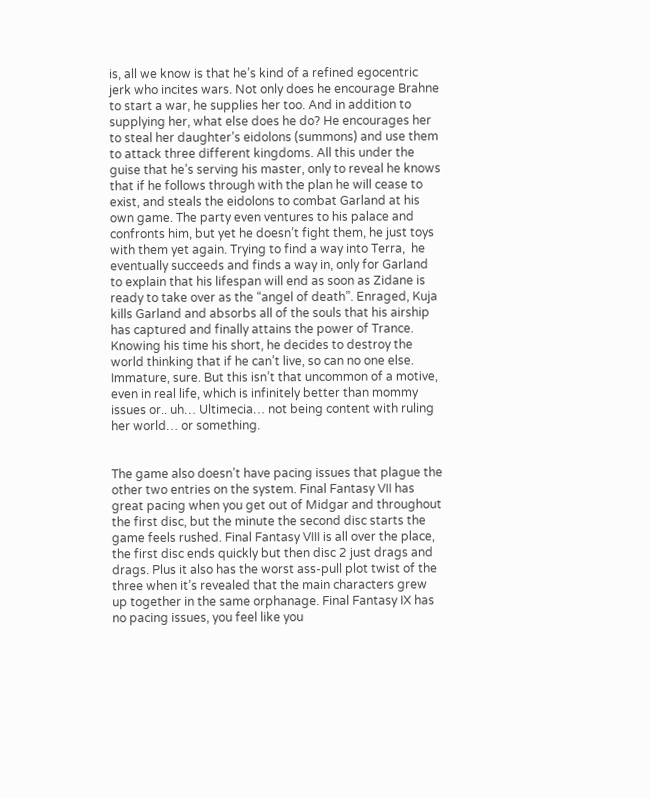is, all we know is that he’s kind of a refined egocentric jerk who incites wars. Not only does he encourage Brahne to start a war, he supplies her too. And in addition to supplying her, what else does he do? He encourages her to steal her daughter’s eidolons (summons) and use them to attack three different kingdoms. All this under the guise that he’s serving his master, only to reveal he knows that if he follows through with the plan he will cease to exist, and steals the eidolons to combat Garland at his own game. The party even ventures to his palace and confronts him, but yet he doesn’t fight them, he just toys with them yet again. Trying to find a way into Terra,  he eventually succeeds and finds a way in, only for Garland to explain that his lifespan will end as soon as Zidane is ready to take over as the “angel of death”. Enraged, Kuja kills Garland and absorbs all of the souls that his airship has captured and finally attains the power of Trance. Knowing his time his short, he decides to destroy the world thinking that if he can’t live, so can no one else. Immature, sure. But this isn’t that uncommon of a motive, even in real life, which is infinitely better than mommy issues or.. uh… Ultimecia… not being content with ruling her world… or something.


The game also doesn’t have pacing issues that plague the other two entries on the system. Final Fantasy VII has great pacing when you get out of Midgar and throughout the first disc, but the minute the second disc starts the game feels rushed. Final Fantasy VIII is all over the place, the first disc ends quickly but then disc 2 just drags and drags. Plus it also has the worst ass-pull plot twist of the three when it’s revealed that the main characters grew up together in the same orphanage. Final Fantasy IX has no pacing issues, you feel like you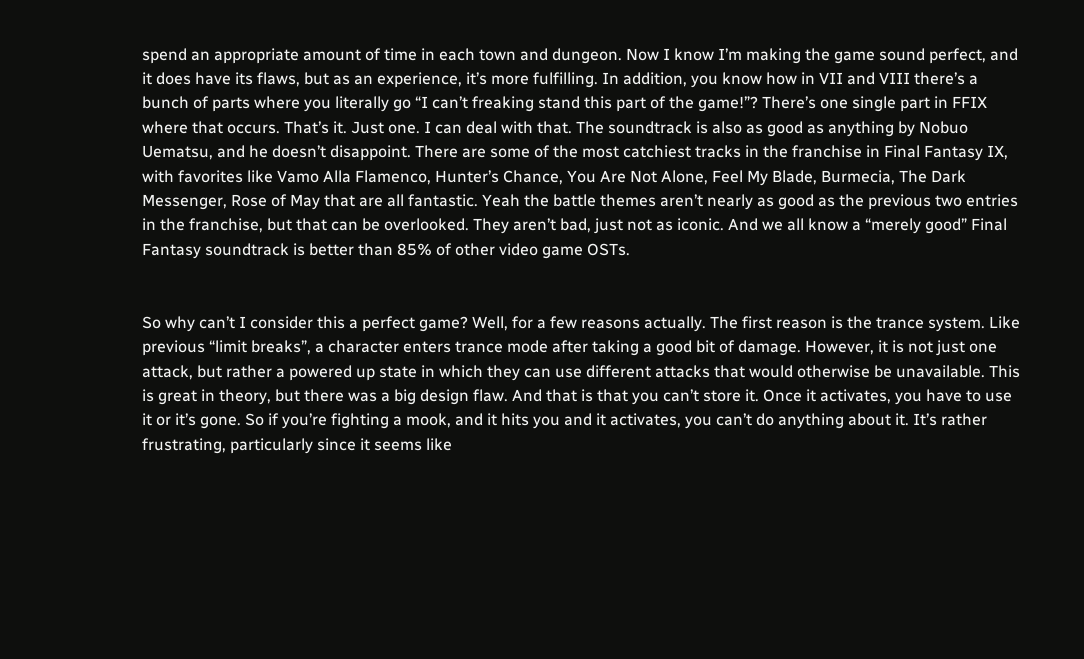spend an appropriate amount of time in each town and dungeon. Now I know I’m making the game sound perfect, and it does have its flaws, but as an experience, it’s more fulfilling. In addition, you know how in VII and VIII there’s a bunch of parts where you literally go “I can’t freaking stand this part of the game!”? There’s one single part in FFIX where that occurs. That’s it. Just one. I can deal with that. The soundtrack is also as good as anything by Nobuo Uematsu, and he doesn’t disappoint. There are some of the most catchiest tracks in the franchise in Final Fantasy IX, with favorites like Vamo Alla Flamenco, Hunter’s Chance, You Are Not Alone, Feel My Blade, Burmecia, The Dark Messenger, Rose of May that are all fantastic. Yeah the battle themes aren’t nearly as good as the previous two entries in the franchise, but that can be overlooked. They aren’t bad, just not as iconic. And we all know a “merely good” Final Fantasy soundtrack is better than 85% of other video game OSTs.


So why can’t I consider this a perfect game? Well, for a few reasons actually. The first reason is the trance system. Like previous “limit breaks”, a character enters trance mode after taking a good bit of damage. However, it is not just one attack, but rather a powered up state in which they can use different attacks that would otherwise be unavailable. This is great in theory, but there was a big design flaw. And that is that you can’t store it. Once it activates, you have to use it or it’s gone. So if you’re fighting a mook, and it hits you and it activates, you can’t do anything about it. It’s rather frustrating, particularly since it seems like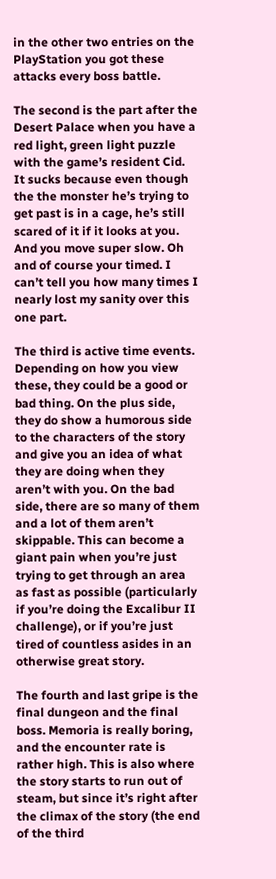in the other two entries on the PlayStation you got these attacks every boss battle.

The second is the part after the Desert Palace when you have a red light, green light puzzle with the game’s resident Cid. It sucks because even though the the monster he’s trying to get past is in a cage, he’s still scared of it if it looks at you. And you move super slow. Oh and of course your timed. I can’t tell you how many times I nearly lost my sanity over this one part.

The third is active time events. Depending on how you view these, they could be a good or bad thing. On the plus side, they do show a humorous side to the characters of the story and give you an idea of what they are doing when they aren’t with you. On the bad side, there are so many of them and a lot of them aren’t skippable. This can become a giant pain when you’re just trying to get through an area as fast as possible (particularly if you’re doing the Excalibur II challenge), or if you’re just tired of countless asides in an otherwise great story.

The fourth and last gripe is the final dungeon and the final boss. Memoria is really boring, and the encounter rate is rather high. This is also where the story starts to run out of steam, but since it’s right after the climax of the story (the end of the third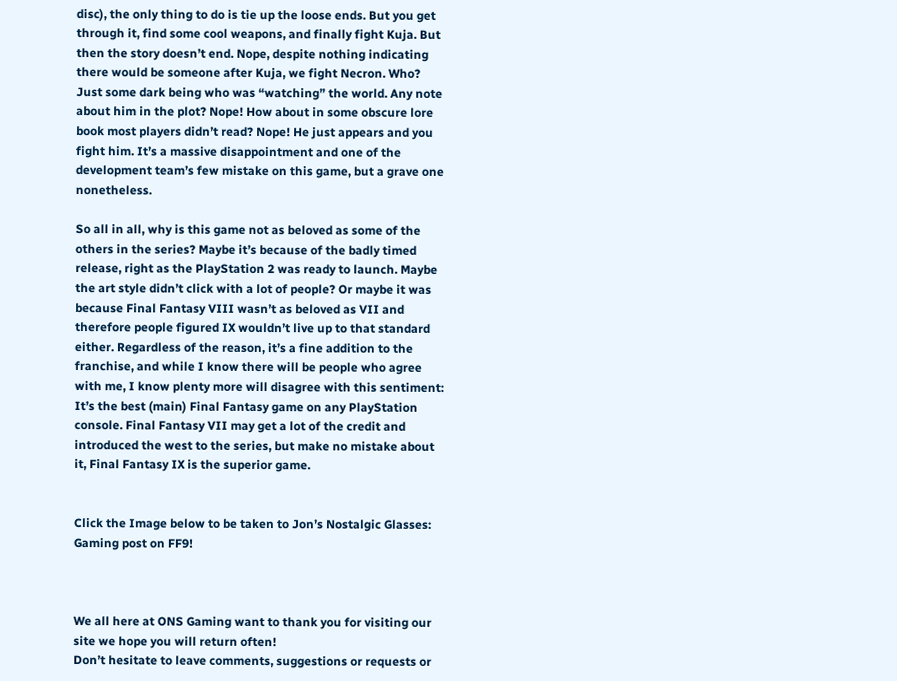disc), the only thing to do is tie up the loose ends. But you get through it, find some cool weapons, and finally fight Kuja. But then the story doesn’t end. Nope, despite nothing indicating there would be someone after Kuja, we fight Necron. Who? Just some dark being who was “watching” the world. Any note about him in the plot? Nope! How about in some obscure lore book most players didn’t read? Nope! He just appears and you fight him. It’s a massive disappointment and one of the development team’s few mistake on this game, but a grave one nonetheless.

So all in all, why is this game not as beloved as some of the others in the series? Maybe it’s because of the badly timed release, right as the PlayStation 2 was ready to launch. Maybe the art style didn’t click with a lot of people? Or maybe it was because Final Fantasy VIII wasn’t as beloved as VII and therefore people figured IX wouldn’t live up to that standard either. Regardless of the reason, it’s a fine addition to the franchise, and while I know there will be people who agree with me, I know plenty more will disagree with this sentiment: It’s the best (main) Final Fantasy game on any PlayStation console. Final Fantasy VII may get a lot of the credit and introduced the west to the series, but make no mistake about it, Final Fantasy IX is the superior game.


Click the Image below to be taken to Jon’s Nostalgic Glasses: Gaming post on FF9!



We all here at ONS Gaming want to thank you for visiting our site we hope you will return often!
Don’t hesitate to leave comments, suggestions or requests or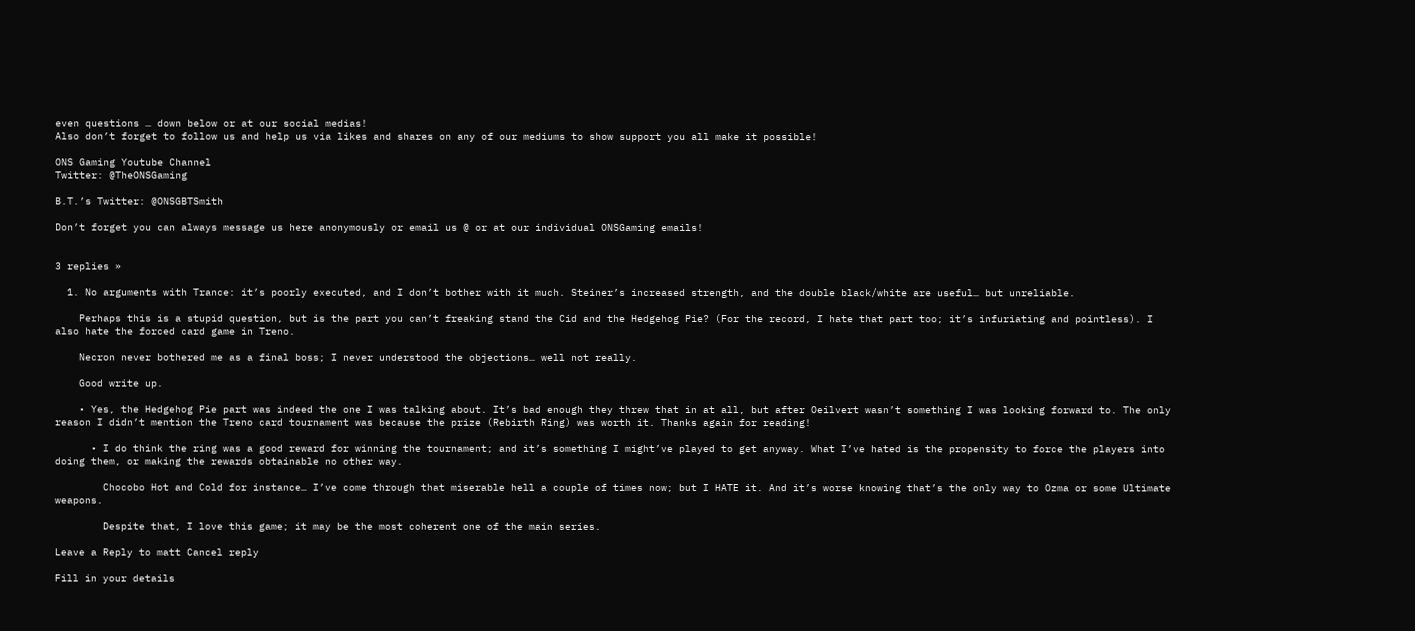even questions … down below or at our social medias!
Also don’t forget to follow us and help us via likes and shares on any of our mediums to show support you all make it possible!

ONS Gaming Youtube Channel
Twitter: @TheONSGaming

B.T.’s Twitter: @ONSGBTSmith

Don’t forget you can always message us here anonymously or email us @ or at our individual ONSGaming emails!


3 replies »

  1. No arguments with Trance: it’s poorly executed, and I don’t bother with it much. Steiner’s increased strength, and the double black/white are useful… but unreliable.

    Perhaps this is a stupid question, but is the part you can’t freaking stand the Cid and the Hedgehog Pie? (For the record, I hate that part too; it’s infuriating and pointless). I also hate the forced card game in Treno.

    Necron never bothered me as a final boss; I never understood the objections… well not really.

    Good write up.

    • Yes, the Hedgehog Pie part was indeed the one I was talking about. It’s bad enough they threw that in at all, but after Oeilvert wasn’t something I was looking forward to. The only reason I didn’t mention the Treno card tournament was because the prize (Rebirth Ring) was worth it. Thanks again for reading!

      • I do think the ring was a good reward for winning the tournament; and it’s something I might’ve played to get anyway. What I’ve hated is the propensity to force the players into doing them, or making the rewards obtainable no other way.

        Chocobo Hot and Cold for instance… I’ve come through that miserable hell a couple of times now; but I HATE it. And it’s worse knowing that’s the only way to Ozma or some Ultimate weapons.

        Despite that, I love this game; it may be the most coherent one of the main series.

Leave a Reply to matt Cancel reply

Fill in your details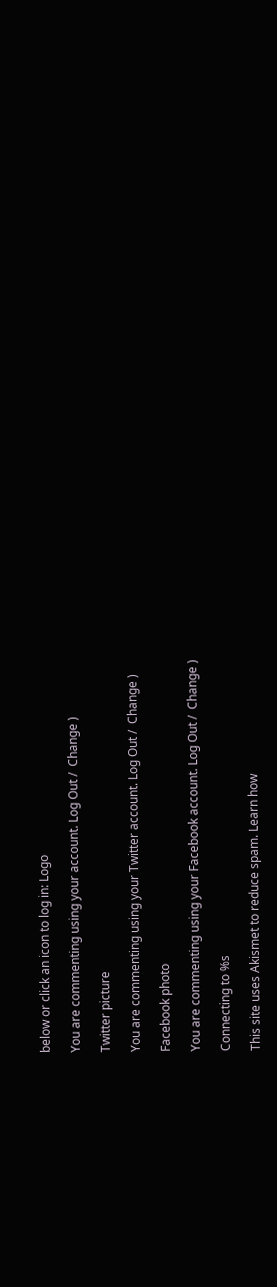below or click an icon to log in: Logo

You are commenting using your account. Log Out /  Change )

Twitter picture

You are commenting using your Twitter account. Log Out /  Change )

Facebook photo

You are commenting using your Facebook account. Log Out /  Change )

Connecting to %s

This site uses Akismet to reduce spam. Learn how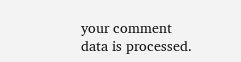your comment data is processed.